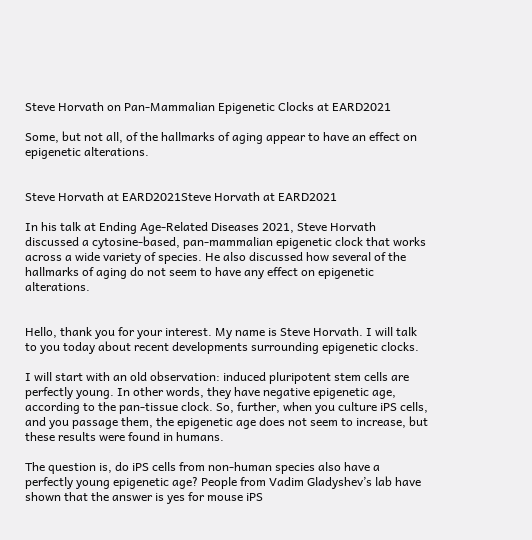Steve Horvath on Pan-Mammalian Epigenetic Clocks at EARD2021

Some, but not all, of the hallmarks of aging appear to have an effect on epigenetic alterations.


Steve Horvath at EARD2021Steve Horvath at EARD2021

In his talk at Ending Age-Related Diseases 2021, Steve Horvath discussed a cytosine-based, pan-mammalian epigenetic clock that works across a wide variety of species. He also discussed how several of the hallmarks of aging do not seem to have any effect on epigenetic alterations.


Hello, thank you for your interest. My name is Steve Horvath. I will talk to you today about recent developments surrounding epigenetic clocks.

I will start with an old observation: induced pluripotent stem cells are perfectly young. In other words, they have negative epigenetic age, according to the pan-tissue clock. So, further, when you culture iPS cells, and you passage them, the epigenetic age does not seem to increase, but these results were found in humans.

The question is, do iPS cells from non-human species also have a perfectly young epigenetic age? People from Vadim Gladyshev’s lab have shown that the answer is yes for mouse iPS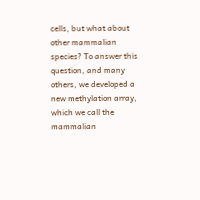cells, but what about other mammalian species? To answer this question, and many others, we developed a new methylation array, which we call the mammalian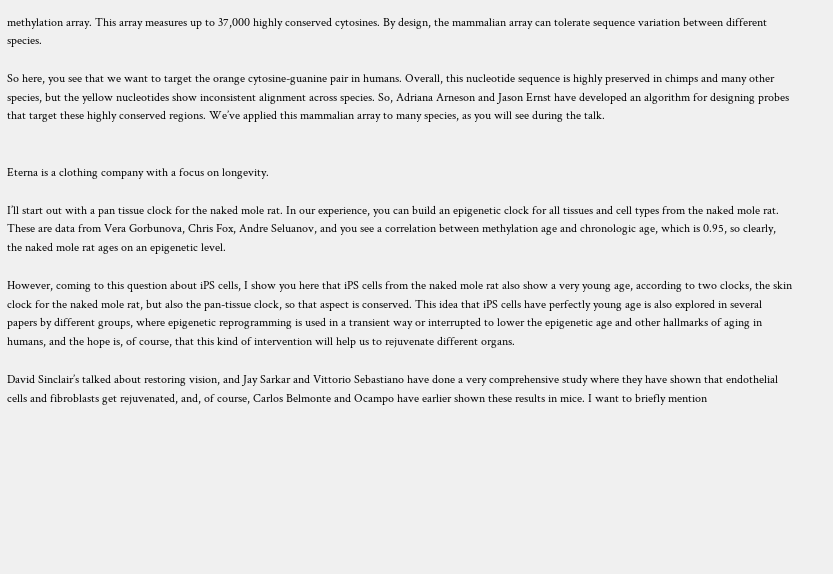methylation array. This array measures up to 37,000 highly conserved cytosines. By design, the mammalian array can tolerate sequence variation between different species.

So here, you see that we want to target the orange cytosine-guanine pair in humans. Overall, this nucleotide sequence is highly preserved in chimps and many other species, but the yellow nucleotides show inconsistent alignment across species. So, Adriana Arneson and Jason Ernst have developed an algorithm for designing probes that target these highly conserved regions. We’ve applied this mammalian array to many species, as you will see during the talk.


Eterna is a clothing company with a focus on longevity.

I’ll start out with a pan tissue clock for the naked mole rat. In our experience, you can build an epigenetic clock for all tissues and cell types from the naked mole rat. These are data from Vera Gorbunova, Chris Fox, Andre Seluanov, and you see a correlation between methylation age and chronologic age, which is 0.95, so clearly, the naked mole rat ages on an epigenetic level.

However, coming to this question about iPS cells, I show you here that iPS cells from the naked mole rat also show a very young age, according to two clocks, the skin clock for the naked mole rat, but also the pan-tissue clock, so that aspect is conserved. This idea that iPS cells have perfectly young age is also explored in several papers by different groups, where epigenetic reprogramming is used in a transient way or interrupted to lower the epigenetic age and other hallmarks of aging in humans, and the hope is, of course, that this kind of intervention will help us to rejuvenate different organs.

David Sinclair’s talked about restoring vision, and Jay Sarkar and Vittorio Sebastiano have done a very comprehensive study where they have shown that endothelial cells and fibroblasts get rejuvenated, and, of course, Carlos Belmonte and Ocampo have earlier shown these results in mice. I want to briefly mention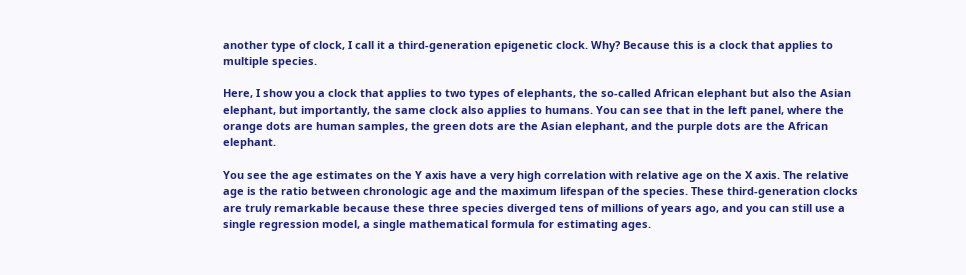another type of clock, I call it a third-generation epigenetic clock. Why? Because this is a clock that applies to multiple species.

Here, I show you a clock that applies to two types of elephants, the so-called African elephant but also the Asian elephant, but importantly, the same clock also applies to humans. You can see that in the left panel, where the orange dots are human samples, the green dots are the Asian elephant, and the purple dots are the African elephant.

You see the age estimates on the Y axis have a very high correlation with relative age on the X axis. The relative age is the ratio between chronologic age and the maximum lifespan of the species. These third-generation clocks are truly remarkable because these three species diverged tens of millions of years ago, and you can still use a single regression model, a single mathematical formula for estimating ages.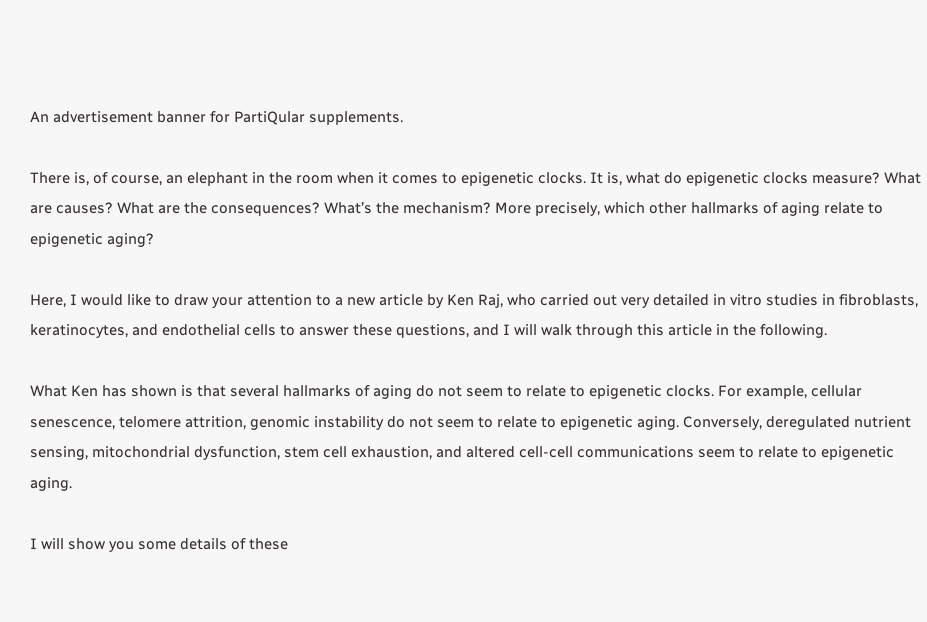An advertisement banner for PartiQular supplements.

There is, of course, an elephant in the room when it comes to epigenetic clocks. It is, what do epigenetic clocks measure? What are causes? What are the consequences? What’s the mechanism? More precisely, which other hallmarks of aging relate to epigenetic aging?

Here, I would like to draw your attention to a new article by Ken Raj, who carried out very detailed in vitro studies in fibroblasts, keratinocytes, and endothelial cells to answer these questions, and I will walk through this article in the following.

What Ken has shown is that several hallmarks of aging do not seem to relate to epigenetic clocks. For example, cellular senescence, telomere attrition, genomic instability do not seem to relate to epigenetic aging. Conversely, deregulated nutrient sensing, mitochondrial dysfunction, stem cell exhaustion, and altered cell-cell communications seem to relate to epigenetic aging.

I will show you some details of these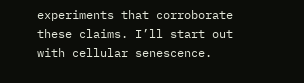experiments that corroborate these claims. I’ll start out with cellular senescence.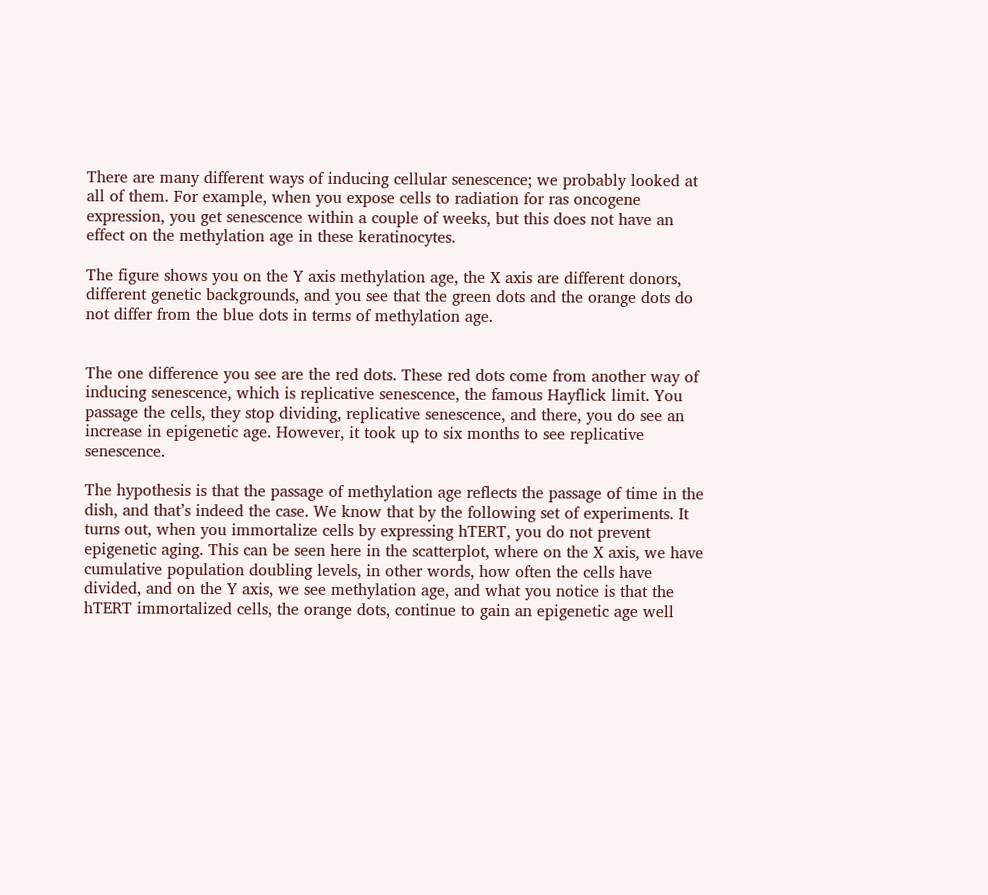There are many different ways of inducing cellular senescence; we probably looked at all of them. For example, when you expose cells to radiation for ras oncogene expression, you get senescence within a couple of weeks, but this does not have an effect on the methylation age in these keratinocytes.

The figure shows you on the Y axis methylation age, the X axis are different donors, different genetic backgrounds, and you see that the green dots and the orange dots do not differ from the blue dots in terms of methylation age.


The one difference you see are the red dots. These red dots come from another way of inducing senescence, which is replicative senescence, the famous Hayflick limit. You passage the cells, they stop dividing, replicative senescence, and there, you do see an increase in epigenetic age. However, it took up to six months to see replicative senescence.

The hypothesis is that the passage of methylation age reflects the passage of time in the dish, and that’s indeed the case. We know that by the following set of experiments. It turns out, when you immortalize cells by expressing hTERT, you do not prevent epigenetic aging. This can be seen here in the scatterplot, where on the X axis, we have cumulative population doubling levels, in other words, how often the cells have divided, and on the Y axis, we see methylation age, and what you notice is that the hTERT immortalized cells, the orange dots, continue to gain an epigenetic age well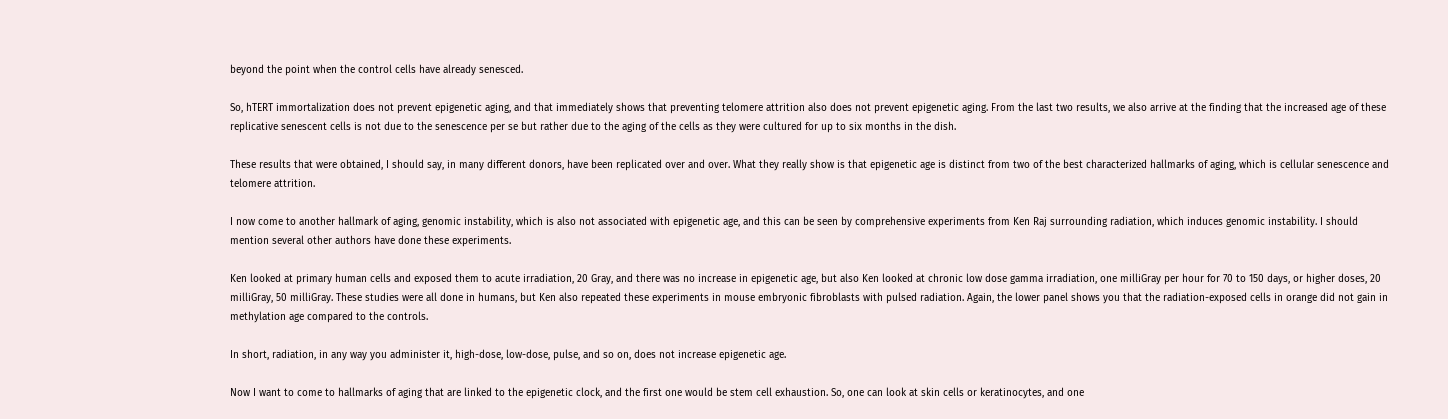beyond the point when the control cells have already senesced.

So, hTERT immortalization does not prevent epigenetic aging, and that immediately shows that preventing telomere attrition also does not prevent epigenetic aging. From the last two results, we also arrive at the finding that the increased age of these replicative senescent cells is not due to the senescence per se but rather due to the aging of the cells as they were cultured for up to six months in the dish.

These results that were obtained, I should say, in many different donors, have been replicated over and over. What they really show is that epigenetic age is distinct from two of the best characterized hallmarks of aging, which is cellular senescence and telomere attrition.

I now come to another hallmark of aging, genomic instability, which is also not associated with epigenetic age, and this can be seen by comprehensive experiments from Ken Raj surrounding radiation, which induces genomic instability. I should mention several other authors have done these experiments.

Ken looked at primary human cells and exposed them to acute irradiation, 20 Gray, and there was no increase in epigenetic age, but also Ken looked at chronic low dose gamma irradiation, one milliGray per hour for 70 to 150 days, or higher doses, 20 milliGray, 50 milliGray. These studies were all done in humans, but Ken also repeated these experiments in mouse embryonic fibroblasts with pulsed radiation. Again, the lower panel shows you that the radiation-exposed cells in orange did not gain in methylation age compared to the controls.

In short, radiation, in any way you administer it, high-dose, low-dose, pulse, and so on, does not increase epigenetic age.

Now I want to come to hallmarks of aging that are linked to the epigenetic clock, and the first one would be stem cell exhaustion. So, one can look at skin cells or keratinocytes, and one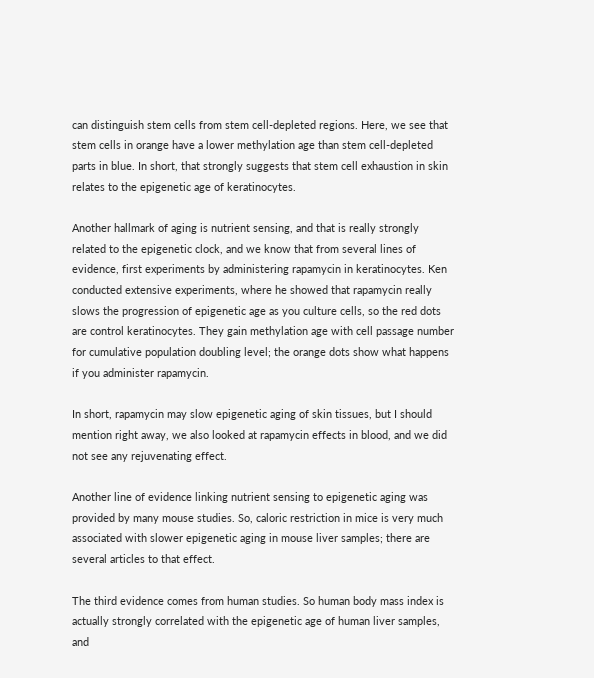can distinguish stem cells from stem cell-depleted regions. Here, we see that stem cells in orange have a lower methylation age than stem cell-depleted parts in blue. In short, that strongly suggests that stem cell exhaustion in skin relates to the epigenetic age of keratinocytes.

Another hallmark of aging is nutrient sensing, and that is really strongly related to the epigenetic clock, and we know that from several lines of evidence, first experiments by administering rapamycin in keratinocytes. Ken conducted extensive experiments, where he showed that rapamycin really slows the progression of epigenetic age as you culture cells, so the red dots are control keratinocytes. They gain methylation age with cell passage number for cumulative population doubling level; the orange dots show what happens if you administer rapamycin.

In short, rapamycin may slow epigenetic aging of skin tissues, but I should mention right away, we also looked at rapamycin effects in blood, and we did not see any rejuvenating effect.

Another line of evidence linking nutrient sensing to epigenetic aging was provided by many mouse studies. So, caloric restriction in mice is very much associated with slower epigenetic aging in mouse liver samples; there are several articles to that effect.

The third evidence comes from human studies. So human body mass index is actually strongly correlated with the epigenetic age of human liver samples, and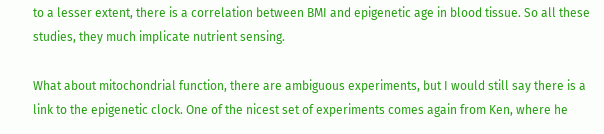to a lesser extent, there is a correlation between BMI and epigenetic age in blood tissue. So all these studies, they much implicate nutrient sensing.

What about mitochondrial function, there are ambiguous experiments, but I would still say there is a link to the epigenetic clock. One of the nicest set of experiments comes again from Ken, where he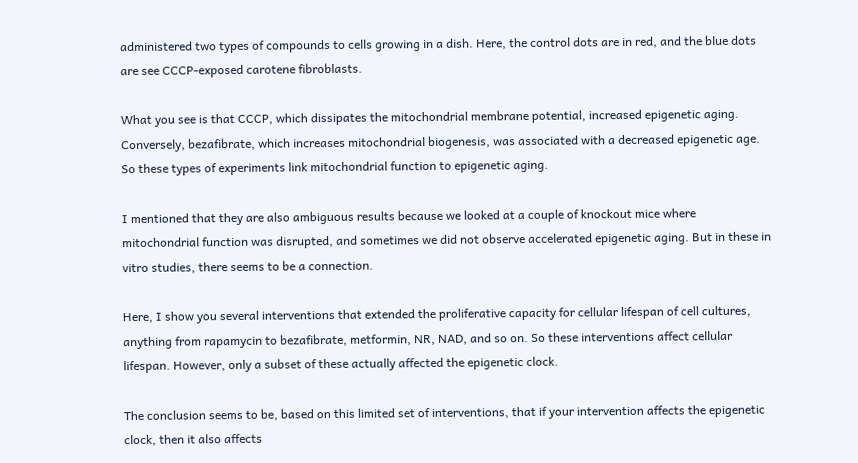administered two types of compounds to cells growing in a dish. Here, the control dots are in red, and the blue dots are see CCCP-exposed carotene fibroblasts.

What you see is that CCCP, which dissipates the mitochondrial membrane potential, increased epigenetic aging. Conversely, bezafibrate, which increases mitochondrial biogenesis, was associated with a decreased epigenetic age. So these types of experiments link mitochondrial function to epigenetic aging.

I mentioned that they are also ambiguous results because we looked at a couple of knockout mice where mitochondrial function was disrupted, and sometimes we did not observe accelerated epigenetic aging. But in these in vitro studies, there seems to be a connection.

Here, I show you several interventions that extended the proliferative capacity for cellular lifespan of cell cultures, anything from rapamycin to bezafibrate, metformin, NR, NAD, and so on. So these interventions affect cellular lifespan. However, only a subset of these actually affected the epigenetic clock.

The conclusion seems to be, based on this limited set of interventions, that if your intervention affects the epigenetic clock, then it also affects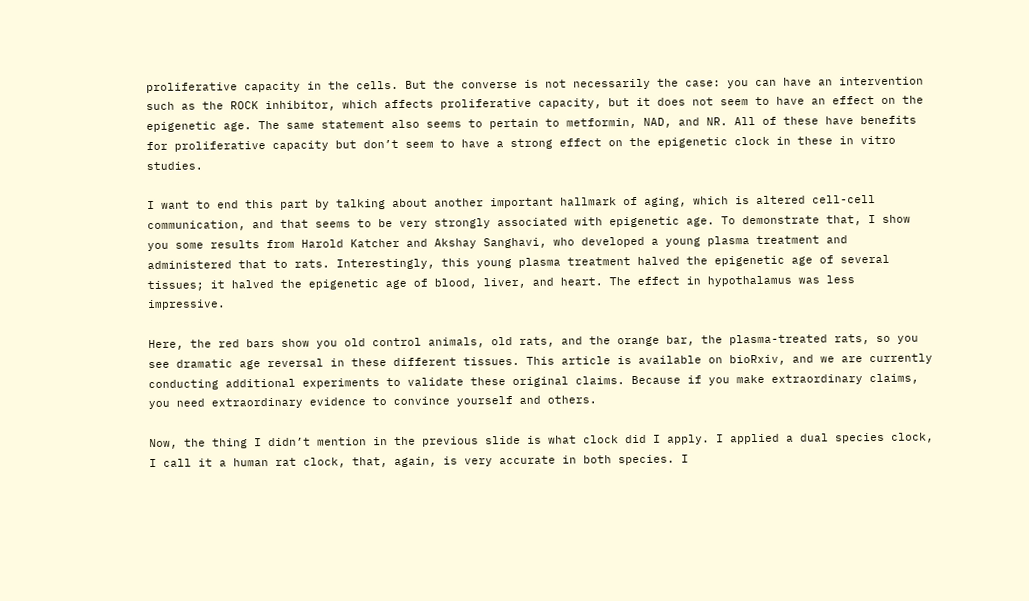proliferative capacity in the cells. But the converse is not necessarily the case: you can have an intervention such as the ROCK inhibitor, which affects proliferative capacity, but it does not seem to have an effect on the epigenetic age. The same statement also seems to pertain to metformin, NAD, and NR. All of these have benefits for proliferative capacity but don’t seem to have a strong effect on the epigenetic clock in these in vitro studies.

I want to end this part by talking about another important hallmark of aging, which is altered cell-cell communication, and that seems to be very strongly associated with epigenetic age. To demonstrate that, I show you some results from Harold Katcher and Akshay Sanghavi, who developed a young plasma treatment and administered that to rats. Interestingly, this young plasma treatment halved the epigenetic age of several tissues; it halved the epigenetic age of blood, liver, and heart. The effect in hypothalamus was less impressive.

Here, the red bars show you old control animals, old rats, and the orange bar, the plasma-treated rats, so you see dramatic age reversal in these different tissues. This article is available on bioRxiv, and we are currently conducting additional experiments to validate these original claims. Because if you make extraordinary claims, you need extraordinary evidence to convince yourself and others.

Now, the thing I didn’t mention in the previous slide is what clock did I apply. I applied a dual species clock, I call it a human rat clock, that, again, is very accurate in both species. I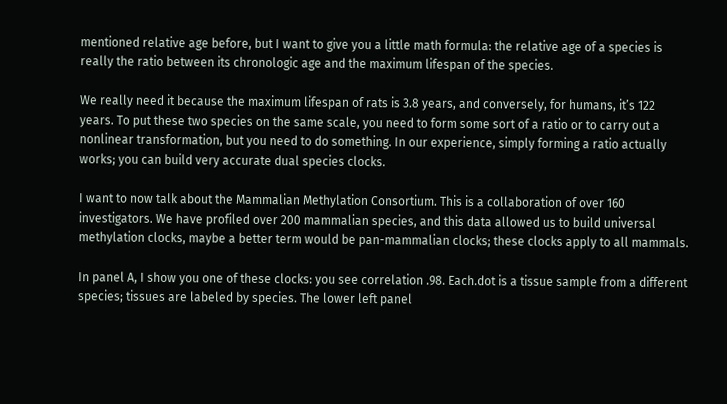mentioned relative age before, but I want to give you a little math formula: the relative age of a species is really the ratio between its chronologic age and the maximum lifespan of the species.

We really need it because the maximum lifespan of rats is 3.8 years, and conversely, for humans, it’s 122 years. To put these two species on the same scale, you need to form some sort of a ratio or to carry out a nonlinear transformation, but you need to do something. In our experience, simply forming a ratio actually works; you can build very accurate dual species clocks.

I want to now talk about the Mammalian Methylation Consortium. This is a collaboration of over 160 investigators. We have profiled over 200 mammalian species, and this data allowed us to build universal methylation clocks, maybe a better term would be pan-mammalian clocks; these clocks apply to all mammals.

In panel A, I show you one of these clocks: you see correlation .98. Each.dot is a tissue sample from a different species; tissues are labeled by species. The lower left panel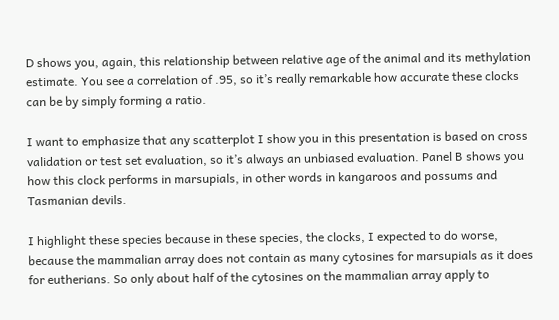D shows you, again, this relationship between relative age of the animal and its methylation estimate. You see a correlation of .95, so it’s really remarkable how accurate these clocks can be by simply forming a ratio.

I want to emphasize that any scatterplot I show you in this presentation is based on cross validation or test set evaluation, so it’s always an unbiased evaluation. Panel B shows you how this clock performs in marsupials, in other words in kangaroos and possums and Tasmanian devils.

I highlight these species because in these species, the clocks, I expected to do worse, because the mammalian array does not contain as many cytosines for marsupials as it does for eutherians. So only about half of the cytosines on the mammalian array apply to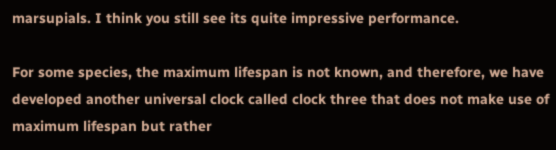marsupials. I think you still see its quite impressive performance.

For some species, the maximum lifespan is not known, and therefore, we have developed another universal clock called clock three that does not make use of maximum lifespan but rather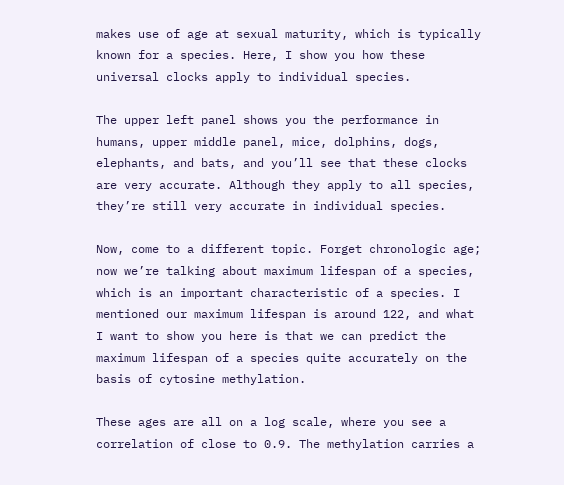makes use of age at sexual maturity, which is typically known for a species. Here, I show you how these universal clocks apply to individual species.

The upper left panel shows you the performance in humans, upper middle panel, mice, dolphins, dogs, elephants, and bats, and you’ll see that these clocks are very accurate. Although they apply to all species, they’re still very accurate in individual species.

Now, come to a different topic. Forget chronologic age; now we’re talking about maximum lifespan of a species, which is an important characteristic of a species. I mentioned our maximum lifespan is around 122, and what I want to show you here is that we can predict the maximum lifespan of a species quite accurately on the basis of cytosine methylation.

These ages are all on a log scale, where you see a correlation of close to 0.9. The methylation carries a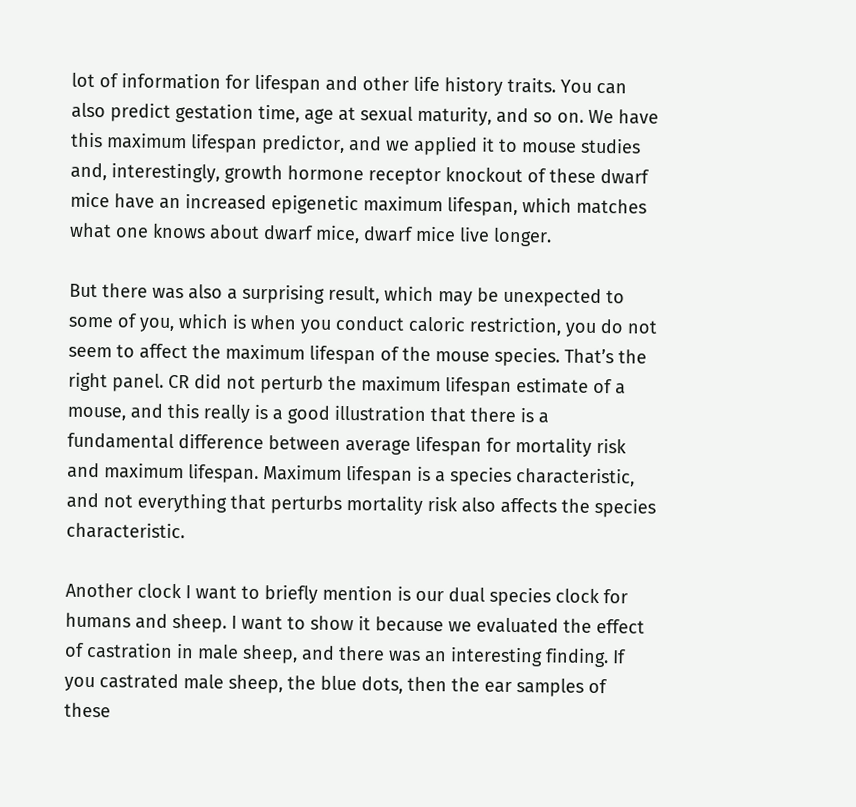lot of information for lifespan and other life history traits. You can also predict gestation time, age at sexual maturity, and so on. We have this maximum lifespan predictor, and we applied it to mouse studies and, interestingly, growth hormone receptor knockout of these dwarf mice have an increased epigenetic maximum lifespan, which matches what one knows about dwarf mice, dwarf mice live longer.

But there was also a surprising result, which may be unexpected to some of you, which is when you conduct caloric restriction, you do not seem to affect the maximum lifespan of the mouse species. That’s the right panel. CR did not perturb the maximum lifespan estimate of a mouse, and this really is a good illustration that there is a fundamental difference between average lifespan for mortality risk and maximum lifespan. Maximum lifespan is a species characteristic, and not everything that perturbs mortality risk also affects the species characteristic.

Another clock I want to briefly mention is our dual species clock for humans and sheep. I want to show it because we evaluated the effect of castration in male sheep, and there was an interesting finding. If you castrated male sheep, the blue dots, then the ear samples of these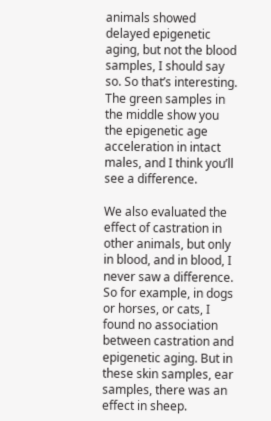animals showed delayed epigenetic aging, but not the blood samples, I should say so. So that’s interesting. The green samples in the middle show you the epigenetic age acceleration in intact males, and I think you’ll see a difference.

We also evaluated the effect of castration in other animals, but only in blood, and in blood, I never saw a difference. So for example, in dogs or horses, or cats, I found no association between castration and epigenetic aging. But in these skin samples, ear samples, there was an effect in sheep.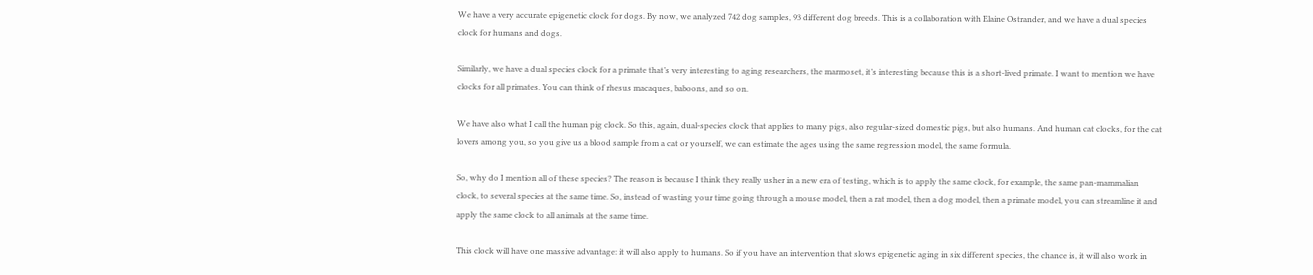We have a very accurate epigenetic clock for dogs. By now, we analyzed 742 dog samples, 93 different dog breeds. This is a collaboration with Elaine Ostrander, and we have a dual species clock for humans and dogs.

Similarly, we have a dual species clock for a primate that’s very interesting to aging researchers, the marmoset, it’s interesting because this is a short-lived primate. I want to mention we have clocks for all primates. You can think of rhesus macaques, baboons, and so on.

We have also what I call the human pig clock. So this, again, dual-species clock that applies to many pigs, also regular-sized domestic pigs, but also humans. And human cat clocks, for the cat lovers among you, so you give us a blood sample from a cat or yourself, we can estimate the ages using the same regression model, the same formula.

So, why do I mention all of these species? The reason is because I think they really usher in a new era of testing, which is to apply the same clock, for example, the same pan-mammalian clock, to several species at the same time. So, instead of wasting your time going through a mouse model, then a rat model, then a dog model, then a primate model, you can streamline it and apply the same clock to all animals at the same time.

This clock will have one massive advantage: it will also apply to humans. So if you have an intervention that slows epigenetic aging in six different species, the chance is, it will also work in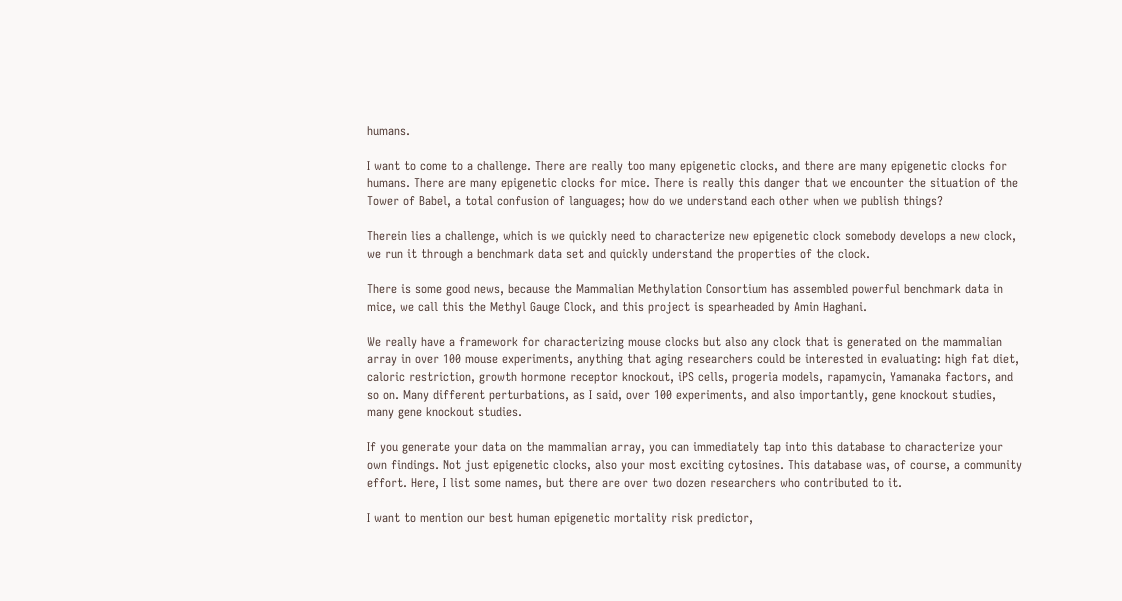humans.

I want to come to a challenge. There are really too many epigenetic clocks, and there are many epigenetic clocks for humans. There are many epigenetic clocks for mice. There is really this danger that we encounter the situation of the Tower of Babel, a total confusion of languages; how do we understand each other when we publish things?

Therein lies a challenge, which is we quickly need to characterize new epigenetic clock somebody develops a new clock, we run it through a benchmark data set and quickly understand the properties of the clock.

There is some good news, because the Mammalian Methylation Consortium has assembled powerful benchmark data in mice, we call this the Methyl Gauge Clock, and this project is spearheaded by Amin Haghani.

We really have a framework for characterizing mouse clocks but also any clock that is generated on the mammalian array in over 100 mouse experiments, anything that aging researchers could be interested in evaluating: high fat diet, caloric restriction, growth hormone receptor knockout, iPS cells, progeria models, rapamycin, Yamanaka factors, and so on. Many different perturbations, as I said, over 100 experiments, and also importantly, gene knockout studies, many gene knockout studies.

If you generate your data on the mammalian array, you can immediately tap into this database to characterize your own findings. Not just epigenetic clocks, also your most exciting cytosines. This database was, of course, a community effort. Here, I list some names, but there are over two dozen researchers who contributed to it.

I want to mention our best human epigenetic mortality risk predictor,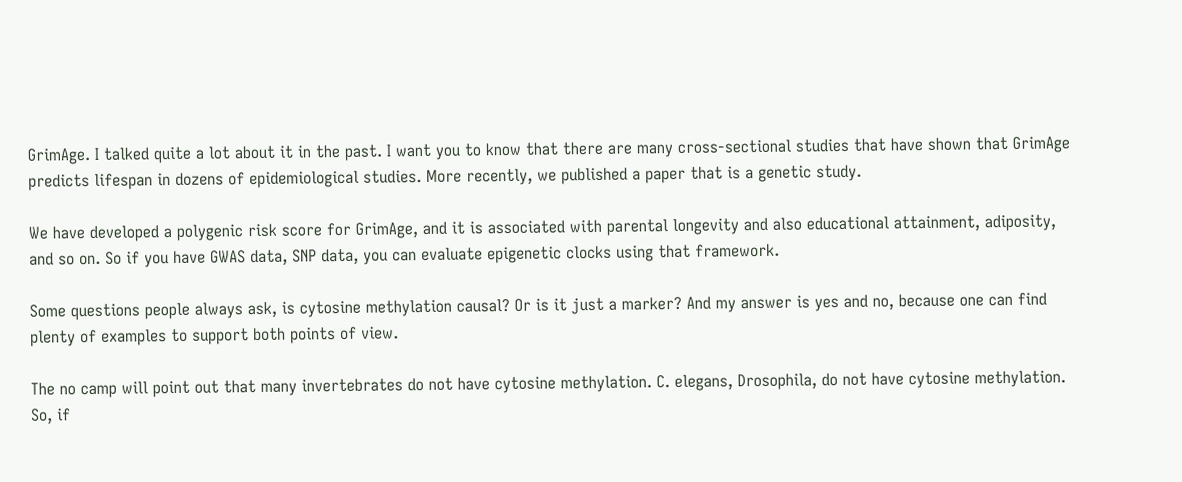GrimAge. I talked quite a lot about it in the past. I want you to know that there are many cross-sectional studies that have shown that GrimAge predicts lifespan in dozens of epidemiological studies. More recently, we published a paper that is a genetic study.

We have developed a polygenic risk score for GrimAge, and it is associated with parental longevity and also educational attainment, adiposity, and so on. So if you have GWAS data, SNP data, you can evaluate epigenetic clocks using that framework.

Some questions people always ask, is cytosine methylation causal? Or is it just a marker? And my answer is yes and no, because one can find plenty of examples to support both points of view.

The no camp will point out that many invertebrates do not have cytosine methylation. C. elegans, Drosophila, do not have cytosine methylation. So, if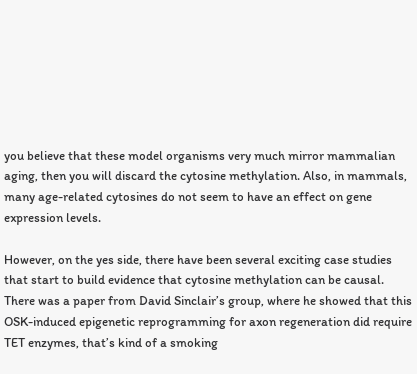you believe that these model organisms very much mirror mammalian aging, then you will discard the cytosine methylation. Also, in mammals, many age-related cytosines do not seem to have an effect on gene expression levels.

However, on the yes side, there have been several exciting case studies that start to build evidence that cytosine methylation can be causal. There was a paper from David Sinclair’s group, where he showed that this OSK-induced epigenetic reprogramming for axon regeneration did require TET enzymes, that’s kind of a smoking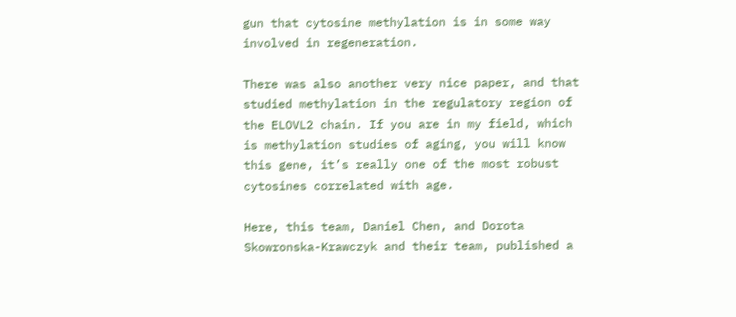gun that cytosine methylation is in some way involved in regeneration.

There was also another very nice paper, and that studied methylation in the regulatory region of the ELOVL2 chain. If you are in my field, which is methylation studies of aging, you will know this gene, it’s really one of the most robust cytosines correlated with age.

Here, this team, Daniel Chen, and Dorota Skowronska-Krawczyk and their team, published a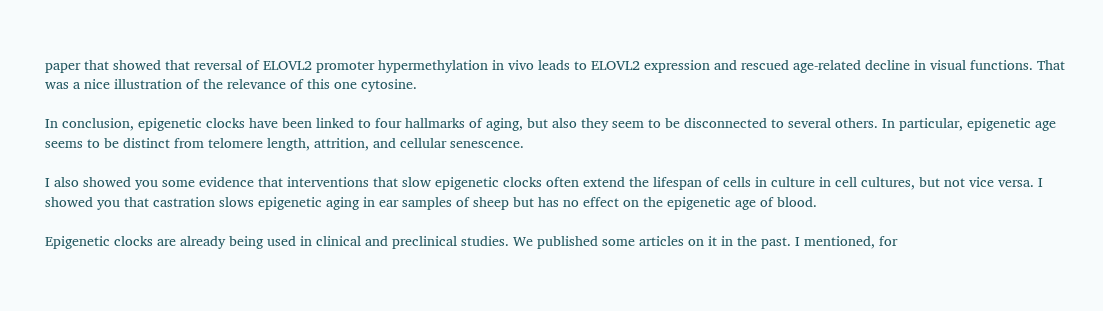paper that showed that reversal of ELOVL2 promoter hypermethylation in vivo leads to ELOVL2 expression and rescued age-related decline in visual functions. That was a nice illustration of the relevance of this one cytosine.

In conclusion, epigenetic clocks have been linked to four hallmarks of aging, but also they seem to be disconnected to several others. In particular, epigenetic age seems to be distinct from telomere length, attrition, and cellular senescence.

I also showed you some evidence that interventions that slow epigenetic clocks often extend the lifespan of cells in culture in cell cultures, but not vice versa. I showed you that castration slows epigenetic aging in ear samples of sheep but has no effect on the epigenetic age of blood.

Epigenetic clocks are already being used in clinical and preclinical studies. We published some articles on it in the past. I mentioned, for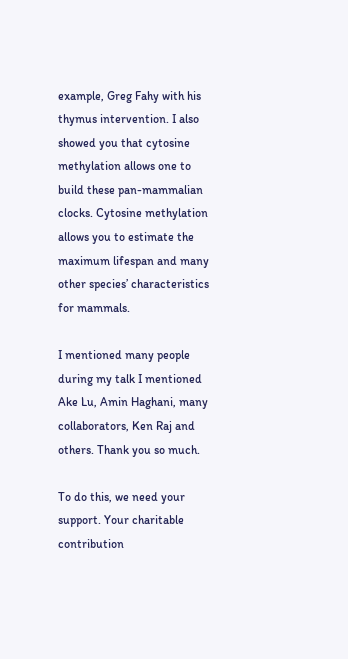example, Greg Fahy with his thymus intervention. I also showed you that cytosine methylation allows one to build these pan-mammalian clocks. Cytosine methylation allows you to estimate the maximum lifespan and many other species’ characteristics for mammals.

I mentioned many people during my talk I mentioned Ake Lu, Amin Haghani, many collaborators, Ken Raj and others. Thank you so much.

To do this, we need your support. Your charitable contribution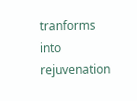tranforms into rejuvenation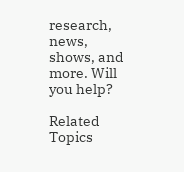research, news, shows, and more. Will you help?

Related Topics